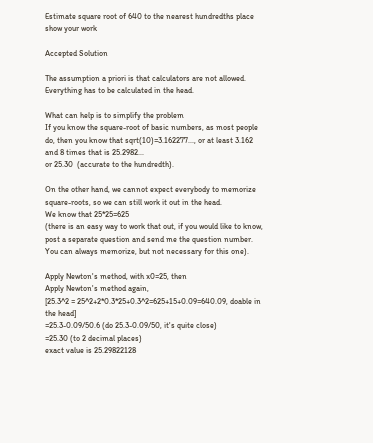Estimate square root of 640 to the nearest hundredths place show your work

Accepted Solution

The assumption a priori is that calculators are not allowed.
Everything has to be calculated in the head.

What can help is to simplify the problem
If you know the square-root of basic numbers, as most people do, then you know that sqrt(10)=3.162277..., or at least 3.162
and 8 times that is 25.2982...
or 25.30  (accurate to the hundredth).

On the other hand, we cannot expect everybody to memorize square-roots, so we can still work it out in the head.
We know that 25*25=625
(there is an easy way to work that out, if you would like to know, post a separate question and send me the question number.  You can always memorize, but not necessary for this one).

Apply Newton's method, with x0=25, then
Apply Newton's method again,
[25.3^2 = 25^2+2*0.3*25+0.3^2=625+15+0.09=640.09, doable in the head]
=25.3-0.09/50.6 (do 25.3-0.09/50, it's quite close)
=25.30 (to 2 decimal places)
exact value is 25.29822128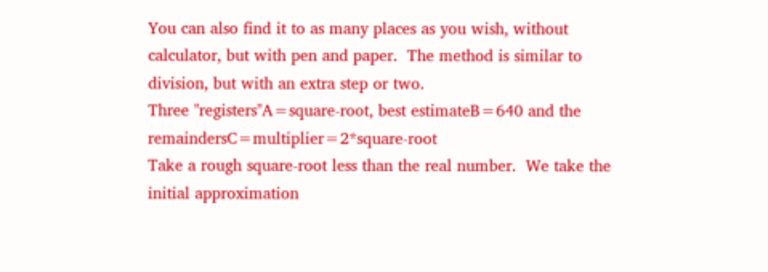You can also find it to as many places as you wish, without calculator, but with pen and paper.  The method is similar to division, but with an extra step or two.
Three "registers"A=square-root, best estimateB=640 and the remaindersC=multiplier=2*square-root
Take a rough square-root less than the real number.  We take the initial approximation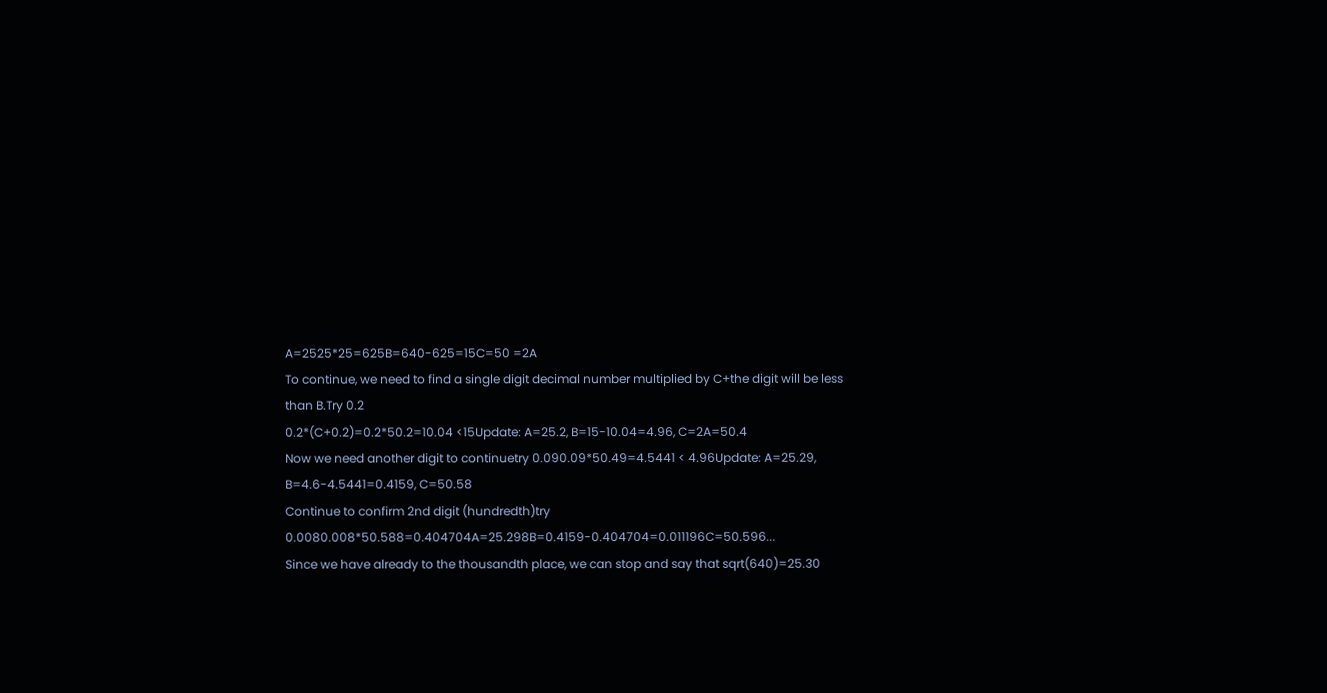A=2525*25=625B=640-625=15C=50 =2A
To continue, we need to find a single digit decimal number multiplied by C+the digit will be less than B.Try 0.2
0.2*(C+0.2)=0.2*50.2=10.04 <15Update: A=25.2, B=15-10.04=4.96, C=2A=50.4
Now we need another digit to continuetry 0.090.09*50.49=4.5441 < 4.96Update: A=25.29, B=4.6-4.5441=0.4159, C=50.58
Continue to confirm 2nd digit (hundredth)try 0.0080.008*50.588=0.404704A=25.298B=0.4159-0.404704=0.011196C=50.596...
Since we have already to the thousandth place, we can stop and say that sqrt(640)=25.30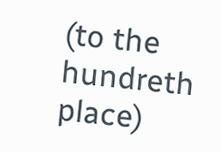(to the hundreth place)